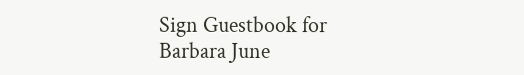Sign Guestbook for Barbara June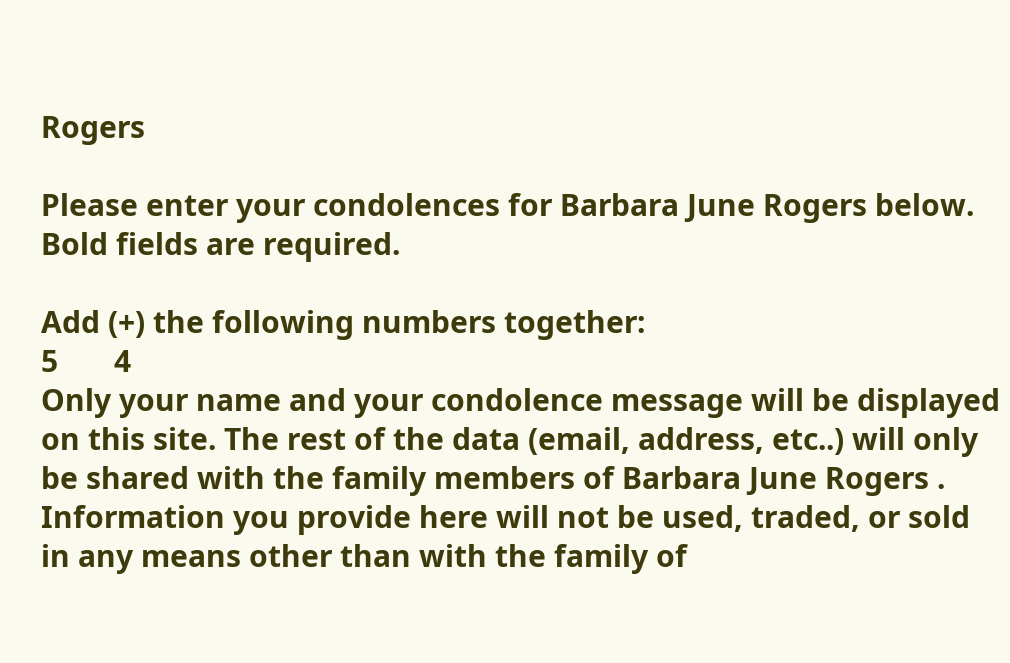Rogers

Please enter your condolences for Barbara June Rogers below.
Bold fields are required.

Add (+) the following numbers together:
5       4
Only your name and your condolence message will be displayed on this site. The rest of the data (email, address, etc..) will only be shared with the family members of Barbara June Rogers . Information you provide here will not be used, traded, or sold in any means other than with the family of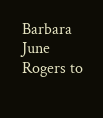Barbara June Rogers to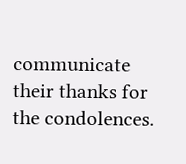communicate their thanks for the condolences.